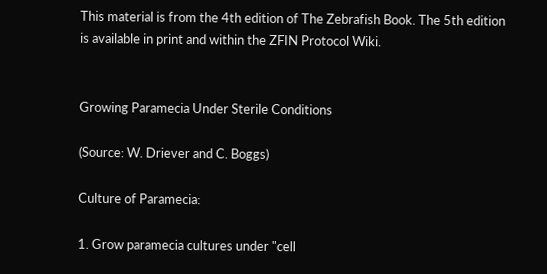This material is from the 4th edition of The Zebrafish Book. The 5th edition is available in print and within the ZFIN Protocol Wiki.


Growing Paramecia Under Sterile Conditions

(Source: W. Driever and C. Boggs)

Culture of Paramecia:

1. Grow paramecia cultures under "cell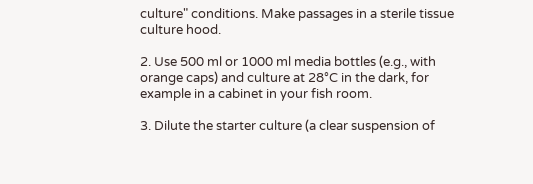culture" conditions. Make passages in a sterile tissue culture hood.

2. Use 500 ml or 1000 ml media bottles (e.g., with orange caps) and culture at 28°C in the dark, for example in a cabinet in your fish room.

3. Dilute the starter culture (a clear suspension of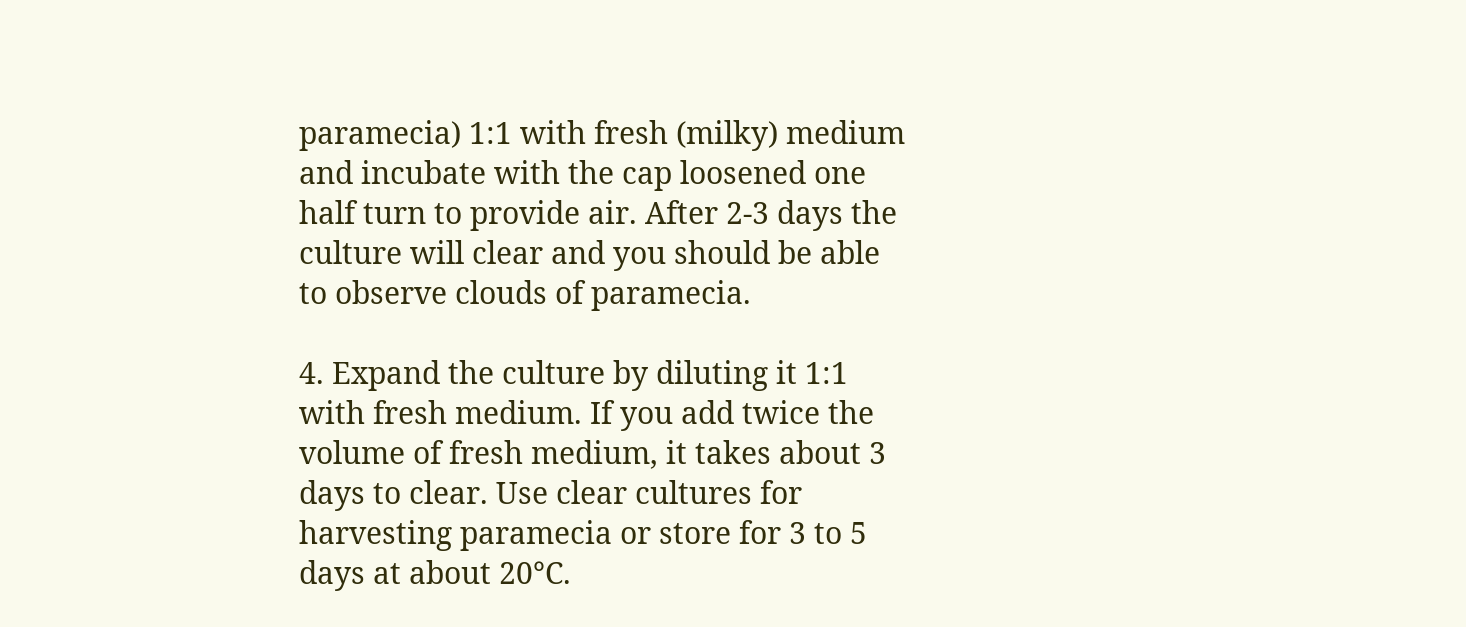paramecia) 1:1 with fresh (milky) medium and incubate with the cap loosened one half turn to provide air. After 2-3 days the culture will clear and you should be able to observe clouds of paramecia.

4. Expand the culture by diluting it 1:1 with fresh medium. If you add twice the volume of fresh medium, it takes about 3 days to clear. Use clear cultures for harvesting paramecia or store for 3 to 5 days at about 20°C.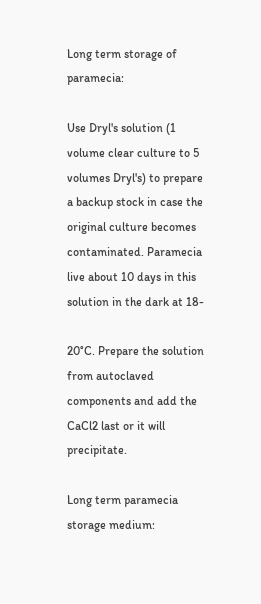Long term storage of paramecia:

Use Dryl's solution (1 volume clear culture to 5 volumes Dryl's) to prepare a backup stock in case the original culture becomes contaminated. Paramecia live about 10 days in this solution in the dark at 18-

20°C. Prepare the solution from autoclaved components and add the CaCl2 last or it will precipitate.

Long term paramecia storage medium: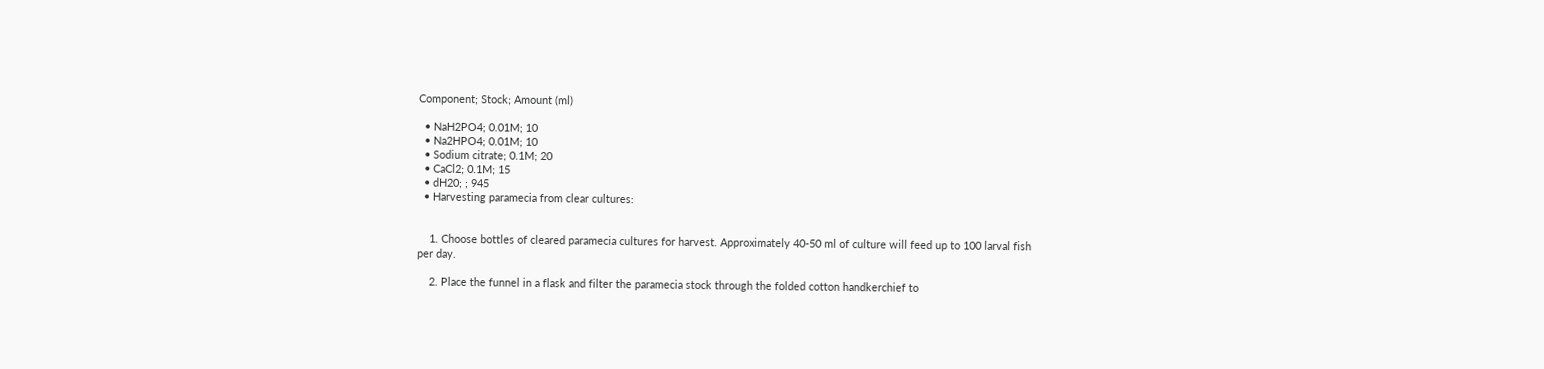Component; Stock; Amount (ml)

  • NaH2PO4; 0.01M; 10
  • Na2HPO4; 0.01M; 10
  • Sodium citrate; 0.1M; 20
  • CaCl2; 0.1M; 15
  • dH20; ; 945
  • Harvesting paramecia from clear cultures:


    1. Choose bottles of cleared paramecia cultures for harvest. Approximately 40-50 ml of culture will feed up to 100 larval fish per day.

    2. Place the funnel in a flask and filter the paramecia stock through the folded cotton handkerchief to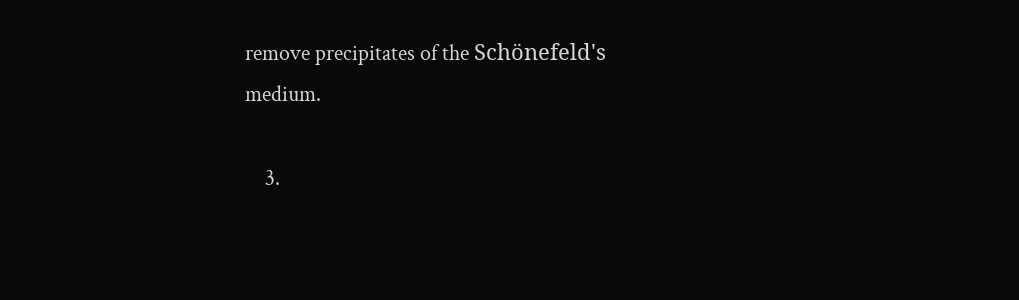remove precipitates of the Schönefeld's medium.

    3.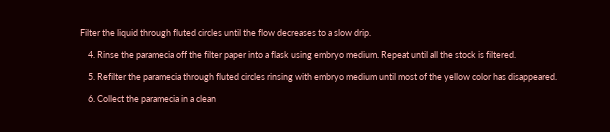Filter the liquid through fluted circles until the flow decreases to a slow drip.

    4. Rinse the paramecia off the filter paper into a flask using embryo medium. Repeat until all the stock is filtered.

    5. Refilter the paramecia through fluted circles rinsing with embryo medium until most of the yellow color has disappeared.

    6. Collect the paramecia in a clean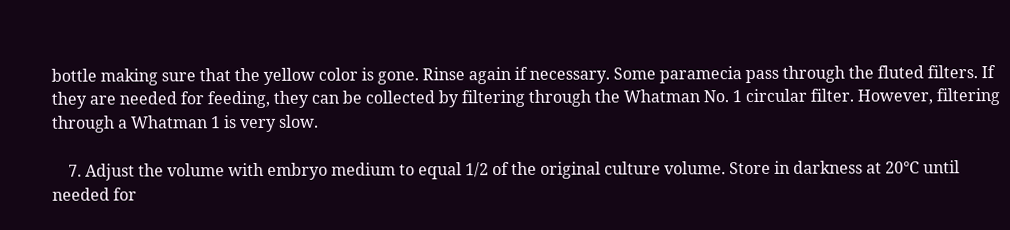bottle making sure that the yellow color is gone. Rinse again if necessary. Some paramecia pass through the fluted filters. If they are needed for feeding, they can be collected by filtering through the Whatman No. 1 circular filter. However, filtering through a Whatman 1 is very slow.

    7. Adjust the volume with embryo medium to equal 1/2 of the original culture volume. Store in darkness at 20°C until needed for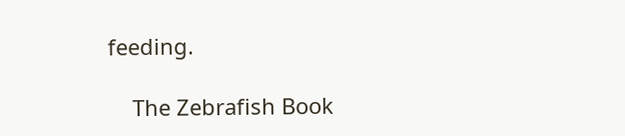feeding.

    The Zebrafish Book